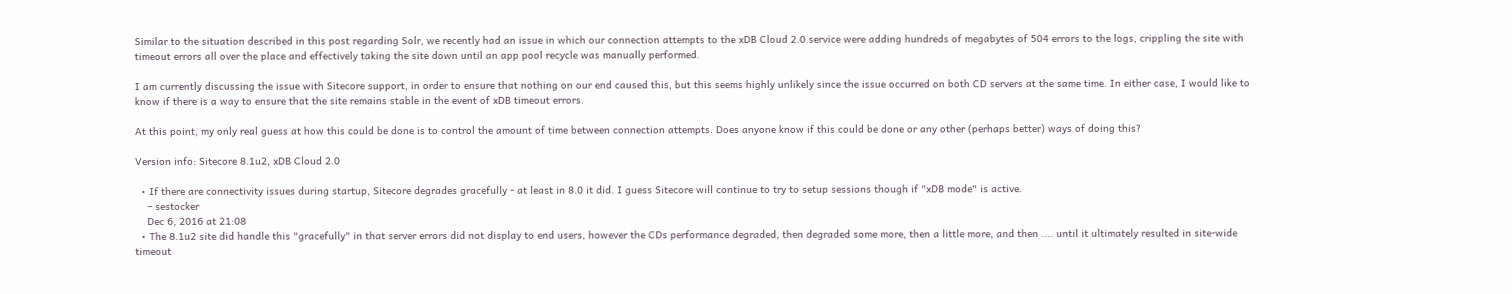Similar to the situation described in this post regarding Solr, we recently had an issue in which our connection attempts to the xDB Cloud 2.0 service were adding hundreds of megabytes of 504 errors to the logs, crippling the site with timeout errors all over the place and effectively taking the site down until an app pool recycle was manually performed.

I am currently discussing the issue with Sitecore support, in order to ensure that nothing on our end caused this, but this seems highly unlikely since the issue occurred on both CD servers at the same time. In either case, I would like to know if there is a way to ensure that the site remains stable in the event of xDB timeout errors.

At this point, my only real guess at how this could be done is to control the amount of time between connection attempts. Does anyone know if this could be done or any other (perhaps better) ways of doing this?

Version info: Sitecore 8.1u2, xDB Cloud 2.0

  • If there are connectivity issues during startup, Sitecore degrades gracefully - at least in 8.0 it did. I guess Sitecore will continue to try to setup sessions though if "xDB mode" is active.
    – sestocker
    Dec 6, 2016 at 21:08
  • The 8.1u2 site did handle this "gracefully" in that server errors did not display to end users, however the CDs performance degraded, then degraded some more, then a little more, and then .... until it ultimately resulted in site-wide timeout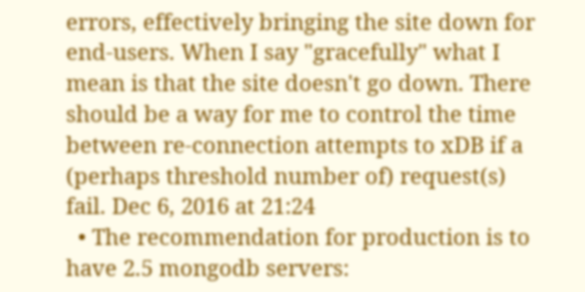errors, effectively bringing the site down for end-users. When I say "gracefully" what I mean is that the site doesn't go down. There should be a way for me to control the time between re-connection attempts to xDB if a (perhaps threshold number of) request(s) fail. Dec 6, 2016 at 21:24
  • The recommendation for production is to have 2.5 mongodb servers: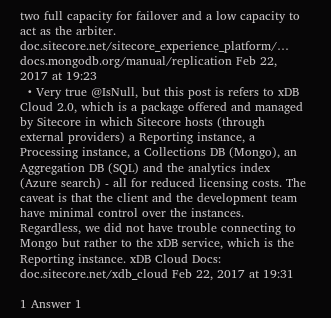two full capacity for failover and a low capacity to act as the arbiter. doc.sitecore.net/sitecore_experience_platform/… docs.mongodb.org/manual/replication Feb 22, 2017 at 19:23
  • Very true @IsNull, but this post is refers to xDB Cloud 2.0, which is a package offered and managed by Sitecore in which Sitecore hosts (through external providers) a Reporting instance, a Processing instance, a Collections DB (Mongo), an Aggregation DB (SQL) and the analytics index (Azure search) - all for reduced licensing costs. The caveat is that the client and the development team have minimal control over the instances. Regardless, we did not have trouble connecting to Mongo but rather to the xDB service, which is the Reporting instance. xDB Cloud Docs: doc.sitecore.net/xdb_cloud Feb 22, 2017 at 19:31

1 Answer 1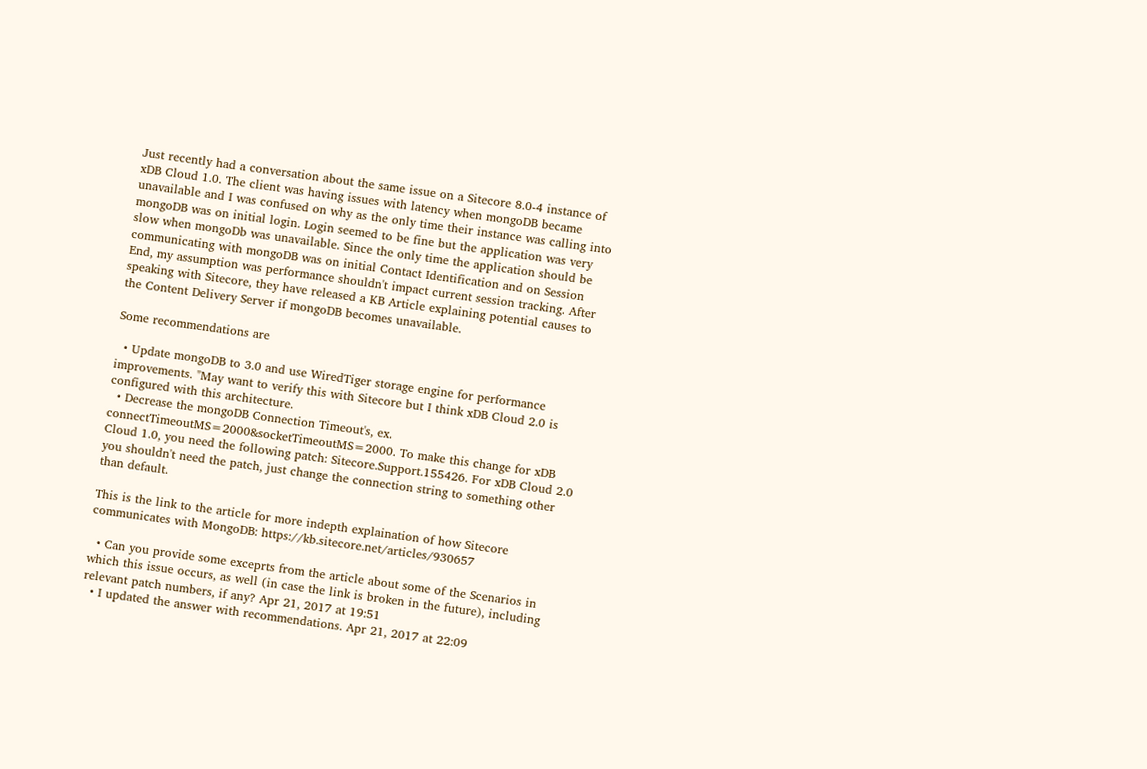Just recently had a conversation about the same issue on a Sitecore 8.0-4 instance of xDB Cloud 1.0. The client was having issues with latency when mongoDB became unavailable and I was confused on why as the only time their instance was calling into mongoDB was on initial login. Login seemed to be fine but the application was very slow when mongoDb was unavailable. Since the only time the application should be communicating with mongoDB was on initial Contact Identification and on Session End, my assumption was performance shouldn't impact current session tracking. After speaking with Sitecore, they have released a KB Article explaining potential causes to the Content Delivery Server if mongoDB becomes unavailable.

Some recommendations are

  • Update mongoDB to 3.0 and use WiredTiger storage engine for performance improvements. "May want to verify this with Sitecore but I think xDB Cloud 2.0 is configured with this architecture.
  • Decrease the mongoDB Connection Timeout's, ex. connectTimeoutMS=2000&socketTimeoutMS=2000. To make this change for xDB Cloud 1.0, you need the following patch: Sitecore.Support.155426. For xDB Cloud 2.0 you shouldn't need the patch, just change the connection string to something other than default.

This is the link to the article for more indepth explaination of how Sitecore communicates with MongoDB: https://kb.sitecore.net/articles/930657

  • Can you provide some exceprts from the article about some of the Scenarios in which this issue occurs, as well (in case the link is broken in the future), including relevant patch numbers, if any? Apr 21, 2017 at 19:51
  • I updated the answer with recommendations. Apr 21, 2017 at 22:09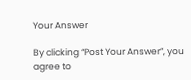Your Answer

By clicking “Post Your Answer”, you agree to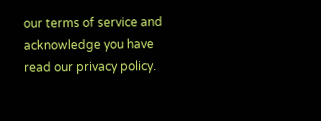our terms of service and acknowledge you have read our privacy policy.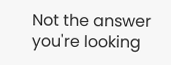Not the answer you're looking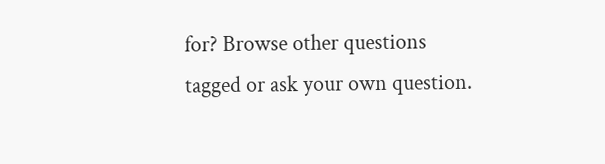for? Browse other questions tagged or ask your own question.